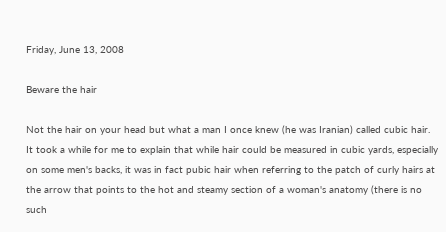Friday, June 13, 2008

Beware the hair

Not the hair on your head but what a man I once knew (he was Iranian) called cubic hair. It took a while for me to explain that while hair could be measured in cubic yards, especially on some men's backs, it was in fact pubic hair when referring to the patch of curly hairs at the arrow that points to the hot and steamy section of a woman's anatomy (there is no such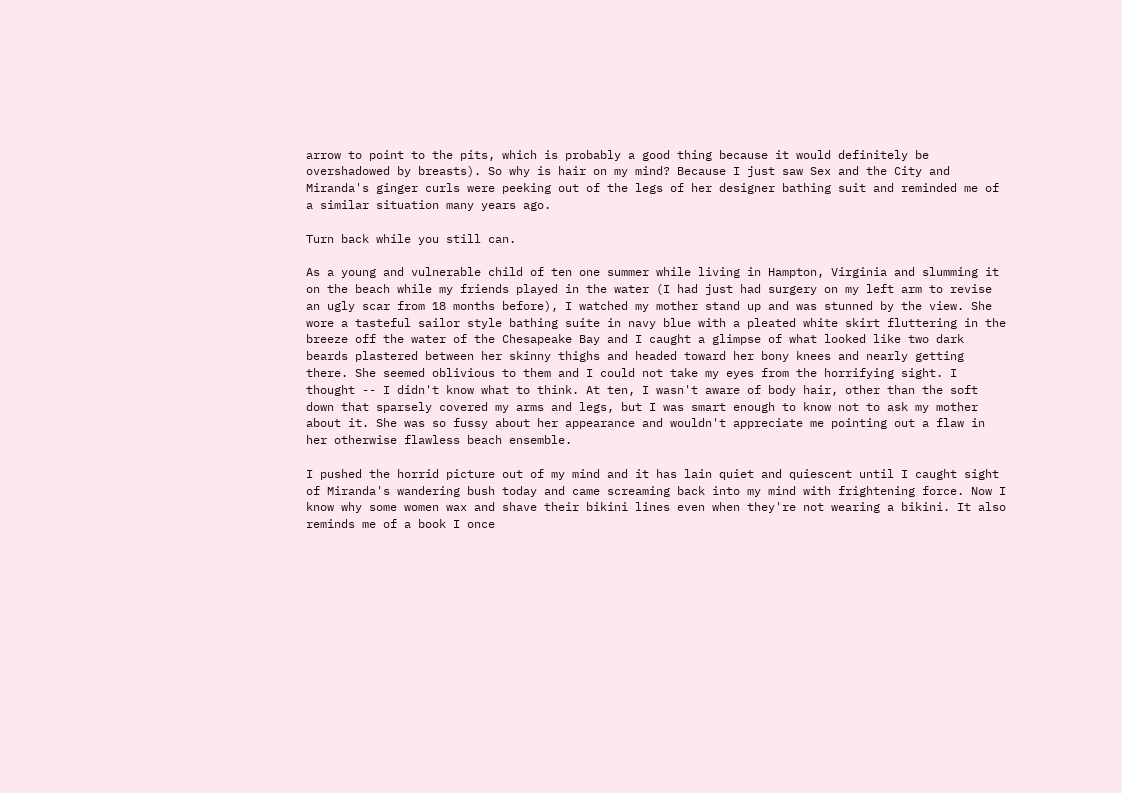arrow to point to the pits, which is probably a good thing because it would definitely be overshadowed by breasts). So why is hair on my mind? Because I just saw Sex and the City and Miranda's ginger curls were peeking out of the legs of her designer bathing suit and reminded me of a similar situation many years ago.

Turn back while you still can.

As a young and vulnerable child of ten one summer while living in Hampton, Virginia and slumming it on the beach while my friends played in the water (I had just had surgery on my left arm to revise an ugly scar from 18 months before), I watched my mother stand up and was stunned by the view. She wore a tasteful sailor style bathing suite in navy blue with a pleated white skirt fluttering in the breeze off the water of the Chesapeake Bay and I caught a glimpse of what looked like two dark beards plastered between her skinny thighs and headed toward her bony knees and nearly getting there. She seemed oblivious to them and I could not take my eyes from the horrifying sight. I thought -- I didn't know what to think. At ten, I wasn't aware of body hair, other than the soft down that sparsely covered my arms and legs, but I was smart enough to know not to ask my mother about it. She was so fussy about her appearance and wouldn't appreciate me pointing out a flaw in her otherwise flawless beach ensemble.

I pushed the horrid picture out of my mind and it has lain quiet and quiescent until I caught sight of Miranda's wandering bush today and came screaming back into my mind with frightening force. Now I know why some women wax and shave their bikini lines even when they're not wearing a bikini. It also reminds me of a book I once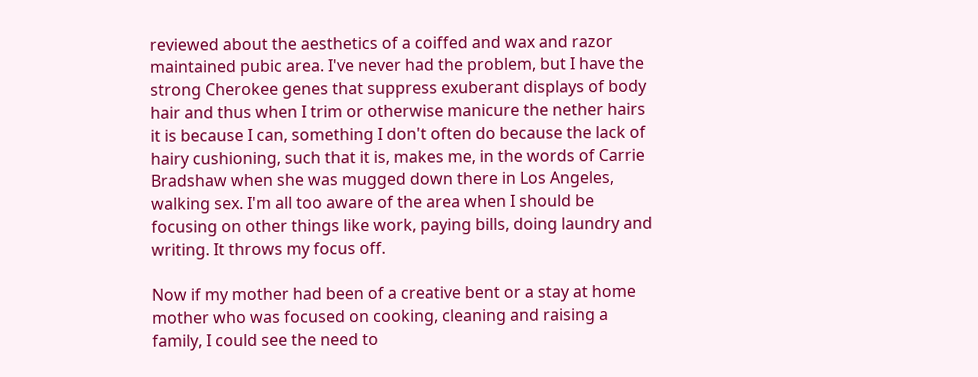reviewed about the aesthetics of a coiffed and wax and razor maintained pubic area. I've never had the problem, but I have the strong Cherokee genes that suppress exuberant displays of body hair and thus when I trim or otherwise manicure the nether hairs it is because I can, something I don't often do because the lack of hairy cushioning, such that it is, makes me, in the words of Carrie Bradshaw when she was mugged down there in Los Angeles, walking sex. I'm all too aware of the area when I should be focusing on other things like work, paying bills, doing laundry and writing. It throws my focus off.

Now if my mother had been of a creative bent or a stay at home mother who was focused on cooking, cleaning and raising a family, I could see the need to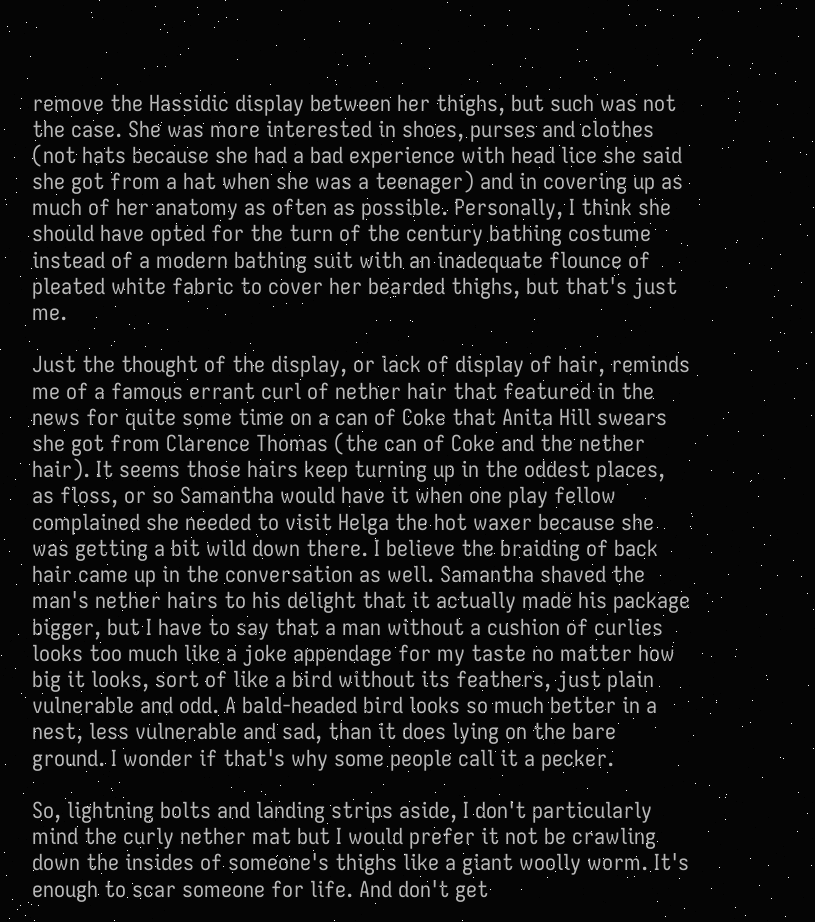remove the Hassidic display between her thighs, but such was not the case. She was more interested in shoes, purses and clothes (not hats because she had a bad experience with head lice she said she got from a hat when she was a teenager) and in covering up as much of her anatomy as often as possible. Personally, I think she should have opted for the turn of the century bathing costume instead of a modern bathing suit with an inadequate flounce of pleated white fabric to cover her bearded thighs, but that's just me.

Just the thought of the display, or lack of display of hair, reminds me of a famous errant curl of nether hair that featured in the news for quite some time on a can of Coke that Anita Hill swears she got from Clarence Thomas (the can of Coke and the nether hair). It seems those hairs keep turning up in the oddest places, as floss, or so Samantha would have it when one play fellow complained she needed to visit Helga the hot waxer because she was getting a bit wild down there. I believe the braiding of back hair came up in the conversation as well. Samantha shaved the man's nether hairs to his delight that it actually made his package bigger, but I have to say that a man without a cushion of curlies looks too much like a joke appendage for my taste no matter how big it looks, sort of like a bird without its feathers, just plain vulnerable and odd. A bald-headed bird looks so much better in a nest, less vulnerable and sad, than it does lying on the bare ground. I wonder if that's why some people call it a pecker.

So, lightning bolts and landing strips aside, I don't particularly mind the curly nether mat but I would prefer it not be crawling down the insides of someone's thighs like a giant woolly worm. It's enough to scar someone for life. And don't get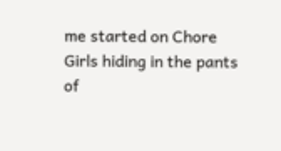me started on Chore Girls hiding in the pants of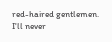red-haired gentlemen. I'll never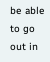be able to go out in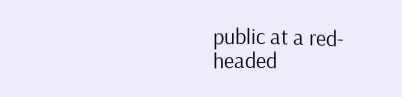public at a red-headed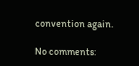convention again.

No comments: